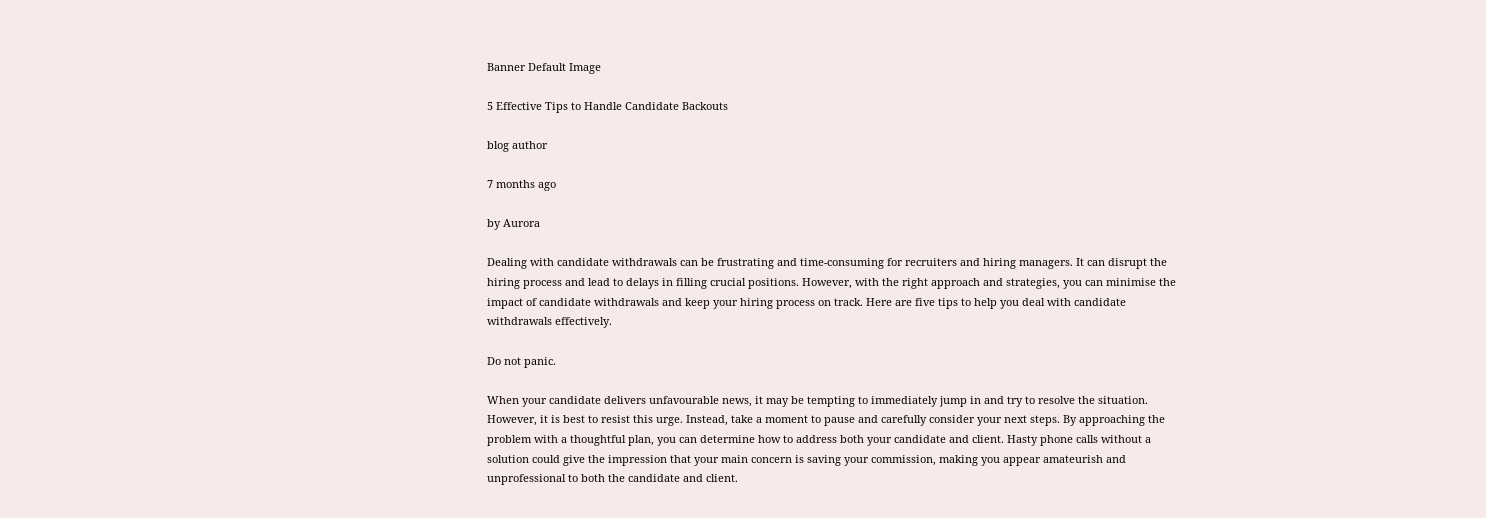Banner Default Image

5 Effective Tips to Handle Candidate Backouts

blog author

7 months ago

by Aurora

Dealing with candidate withdrawals can be frustrating and time-consuming for recruiters and hiring managers. It can disrupt the hiring process and lead to delays in filling crucial positions. However, with the right approach and strategies, you can minimise the impact of candidate withdrawals and keep your hiring process on track. Here are five tips to help you deal with candidate withdrawals effectively.

Do not panic.

When your candidate delivers unfavourable news, it may be tempting to immediately jump in and try to resolve the situation. However, it is best to resist this urge. Instead, take a moment to pause and carefully consider your next steps. By approaching the problem with a thoughtful plan, you can determine how to address both your candidate and client. Hasty phone calls without a solution could give the impression that your main concern is saving your commission, making you appear amateurish and unprofessional to both the candidate and client.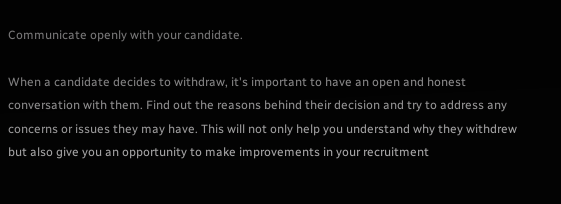Communicate openly with your candidate.

When a candidate decides to withdraw, it's important to have an open and honest conversation with them. Find out the reasons behind their decision and try to address any concerns or issues they may have. This will not only help you understand why they withdrew but also give you an opportunity to make improvements in your recruitment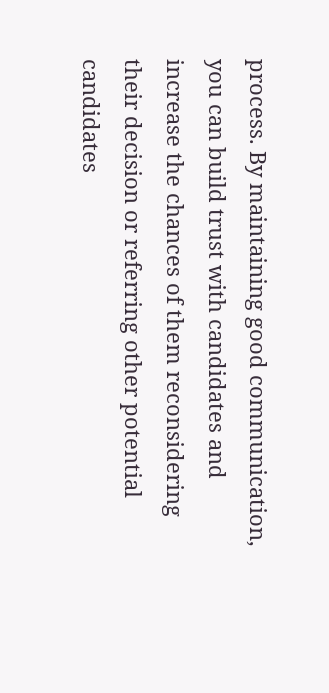process. By maintaining good communication, you can build trust with candidates and increase the chances of them reconsidering their decision or referring other potential candidates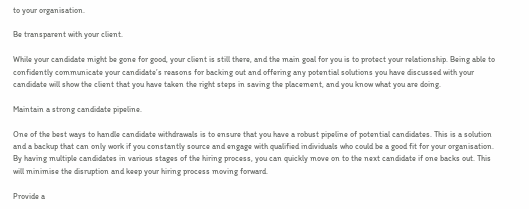to your organisation.

Be transparent with your client.

While your candidate might be gone for good, your client is still there, and the main goal for you is to protect your relationship. Being able to confidently communicate your candidate’s reasons for backing out and offering any potential solutions you have discussed with your candidate will show the client that you have taken the right steps in saving the placement, and you know what you are doing.

Maintain a strong candidate pipeline.

One of the best ways to handle candidate withdrawals is to ensure that you have a robust pipeline of potential candidates. This is a solution and a backup that can only work if you constantly source and engage with qualified individuals who could be a good fit for your organisation. By having multiple candidates in various stages of the hiring process, you can quickly move on to the next candidate if one backs out. This will minimise the disruption and keep your hiring process moving forward.

Provide a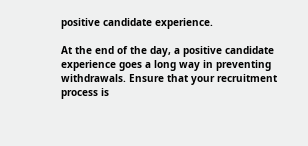positive candidate experience.

At the end of the day, a positive candidate experience goes a long way in preventing withdrawals. Ensure that your recruitment process is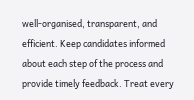well-organised, transparent, and efficient. Keep candidates informed about each step of the process and provide timely feedback. Treat every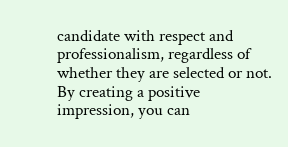candidate with respect and professionalism, regardless of whether they are selected or not. By creating a positive impression, you can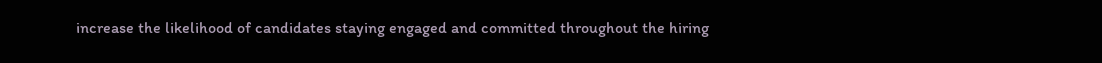increase the likelihood of candidates staying engaged and committed throughout the hiring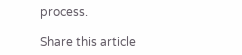process.

Share this article